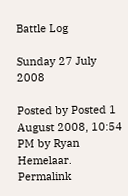Battle Log

Sunday 27 July 2008

Posted by Posted 1 August 2008, 10:54 PM by Ryan Hemelaar. Permalink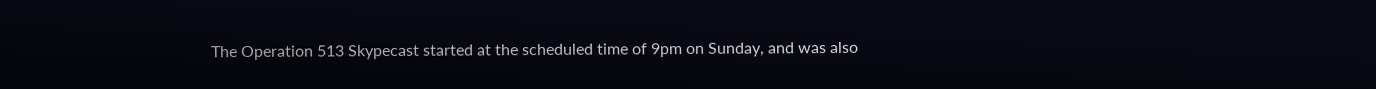The Operation 513 Skypecast started at the scheduled time of 9pm on Sunday, and was also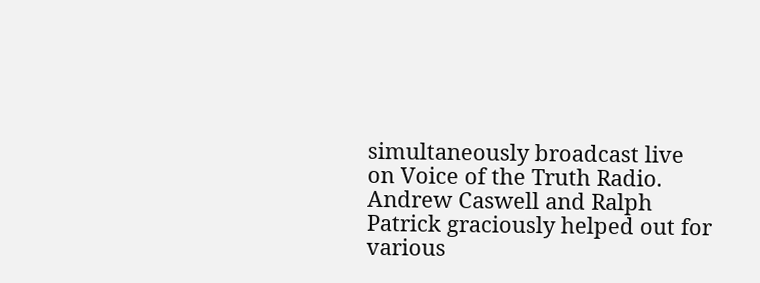simultaneously broadcast live on Voice of the Truth Radio. Andrew Caswell and Ralph Patrick graciously helped out for various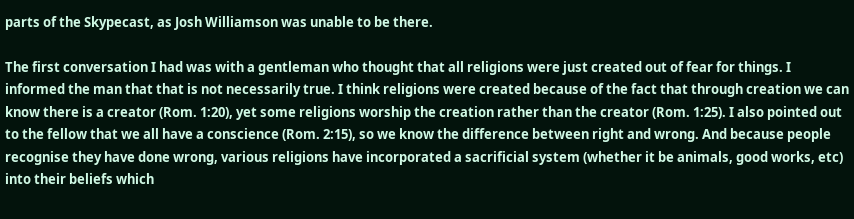parts of the Skypecast, as Josh Williamson was unable to be there.

The first conversation I had was with a gentleman who thought that all religions were just created out of fear for things. I informed the man that that is not necessarily true. I think religions were created because of the fact that through creation we can know there is a creator (Rom. 1:20), yet some religions worship the creation rather than the creator (Rom. 1:25). I also pointed out to the fellow that we all have a conscience (Rom. 2:15), so we know the difference between right and wrong. And because people recognise they have done wrong, various religions have incorporated a sacrificial system (whether it be animals, good works, etc) into their beliefs which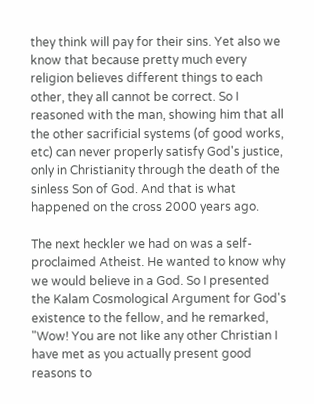they think will pay for their sins. Yet also we know that because pretty much every religion believes different things to each other, they all cannot be correct. So I reasoned with the man, showing him that all the other sacrificial systems (of good works, etc) can never properly satisfy God's justice, only in Christianity through the death of the sinless Son of God. And that is what happened on the cross 2000 years ago.

The next heckler we had on was a self-proclaimed Atheist. He wanted to know why we would believe in a God. So I presented the Kalam Cosmological Argument for God's existence to the fellow, and he remarked, "Wow! You are not like any other Christian I have met as you actually present good reasons to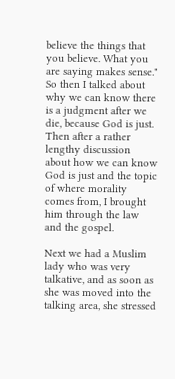believe the things that you believe. What you are saying makes sense." So then I talked about why we can know there is a judgment after we die, because God is just. Then after a rather lengthy discussion about how we can know God is just and the topic of where morality comes from, I brought him through the law and the gospel.

Next we had a Muslim lady who was very talkative, and as soon as she was moved into the talking area, she stressed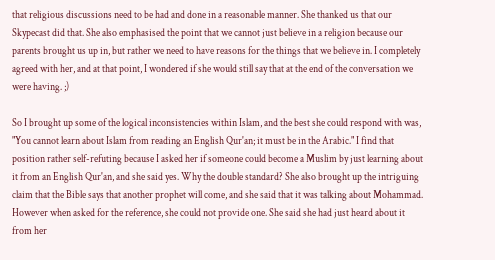that religious discussions need to be had and done in a reasonable manner. She thanked us that our Skypecast did that. She also emphasised the point that we cannot just believe in a religion because our parents brought us up in, but rather we need to have reasons for the things that we believe in. I completely agreed with her, and at that point, I wondered if she would still say that at the end of the conversation we were having. ;)

So I brought up some of the logical inconsistencies within Islam, and the best she could respond with was, "You cannot learn about Islam from reading an English Qur'an; it must be in the Arabic." I find that position rather self-refuting because I asked her if someone could become a Muslim by just learning about it from an English Qur'an, and she said yes. Why the double standard? She also brought up the intriguing claim that the Bible says that another prophet will come, and she said that it was talking about Mohammad. However when asked for the reference, she could not provide one. She said she had just heard about it from her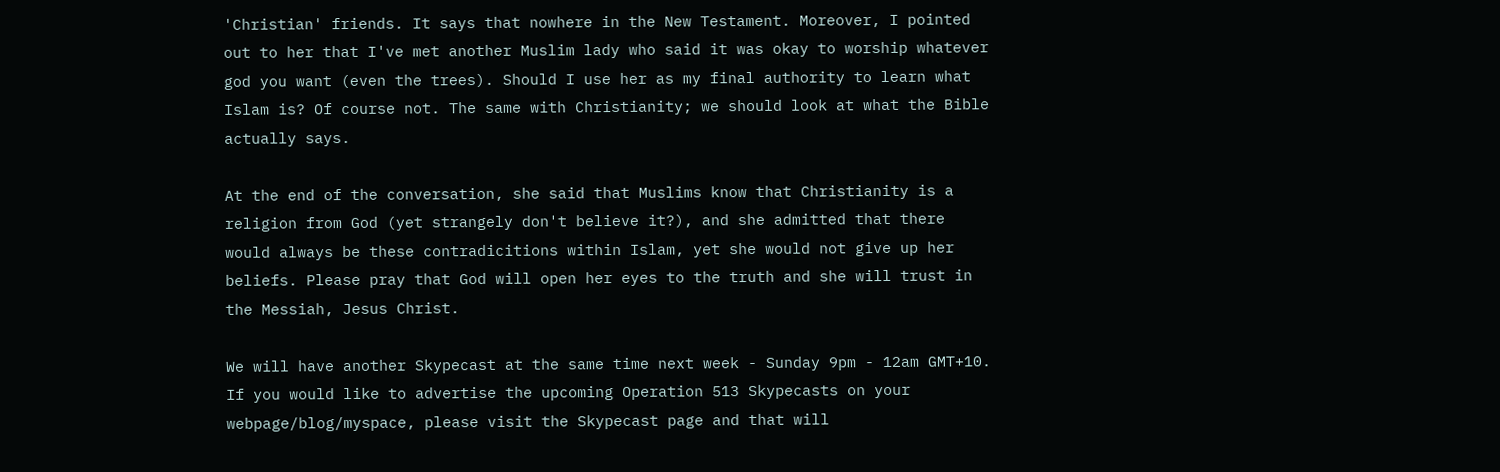'Christian' friends. It says that nowhere in the New Testament. Moreover, I pointed out to her that I've met another Muslim lady who said it was okay to worship whatever god you want (even the trees). Should I use her as my final authority to learn what Islam is? Of course not. The same with Christianity; we should look at what the Bible actually says.

At the end of the conversation, she said that Muslims know that Christianity is a religion from God (yet strangely don't believe it?), and she admitted that there would always be these contradicitions within Islam, yet she would not give up her beliefs. Please pray that God will open her eyes to the truth and she will trust in the Messiah, Jesus Christ.

We will have another Skypecast at the same time next week - Sunday 9pm - 12am GMT+10. If you would like to advertise the upcoming Operation 513 Skypecasts on your webpage/blog/myspace, please visit the Skypecast page and that will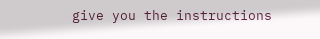give you the instructions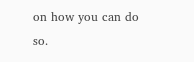on how you can do so.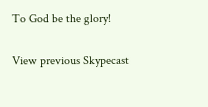To God be the glory!

View previous Skypecast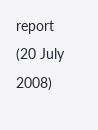report (20 July 2008)